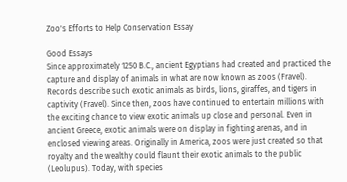Zoo's Efforts to Help Conservation Essay

Good Essays
Since approximately 1250 B.C., ancient Egyptians had created and practiced the capture and display of animals in what are now known as zoos (Fravel). Records describe such exotic animals as birds, lions, giraffes, and tigers in captivity (Fravel). Since then, zoos have continued to entertain millions with the exciting chance to view exotic animals up close and personal. Even in ancient Greece, exotic animals were on display in fighting arenas, and in enclosed viewing areas. Originally in America, zoos were just created so that royalty and the wealthy could flaunt their exotic animals to the public (Leolupus). Today, with species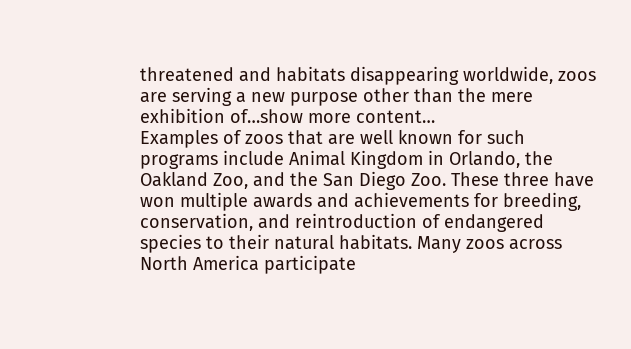threatened and habitats disappearing worldwide, zoos are serving a new purpose other than the mere exhibition of…show more content…
Examples of zoos that are well known for such programs include Animal Kingdom in Orlando, the Oakland Zoo, and the San Diego Zoo. These three have won multiple awards and achievements for breeding, conservation, and reintroduction of endangered species to their natural habitats. Many zoos across North America participate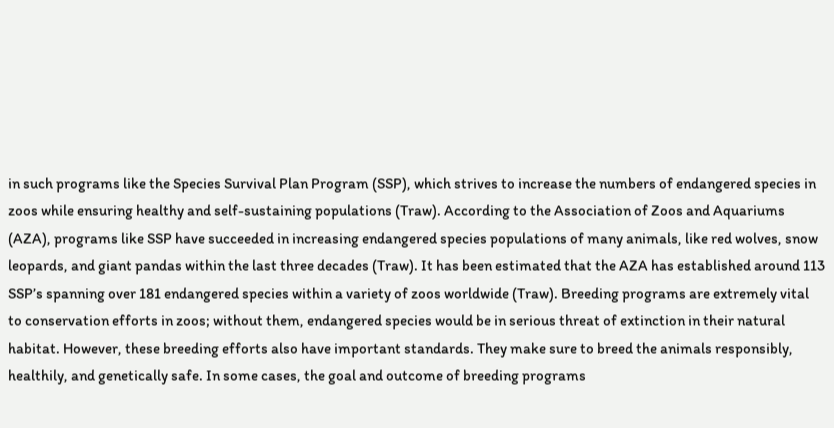in such programs like the Species Survival Plan Program (SSP), which strives to increase the numbers of endangered species in zoos while ensuring healthy and self-sustaining populations (Traw). According to the Association of Zoos and Aquariums (AZA), programs like SSP have succeeded in increasing endangered species populations of many animals, like red wolves, snow leopards, and giant pandas within the last three decades (Traw). It has been estimated that the AZA has established around 113 SSP’s spanning over 181 endangered species within a variety of zoos worldwide (Traw). Breeding programs are extremely vital to conservation efforts in zoos; without them, endangered species would be in serious threat of extinction in their natural habitat. However, these breeding efforts also have important standards. They make sure to breed the animals responsibly, healthily, and genetically safe. In some cases, the goal and outcome of breeding programs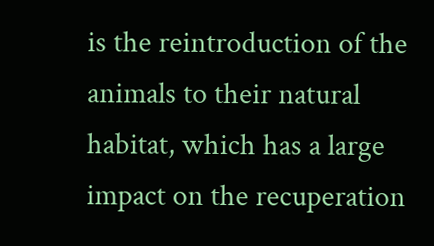is the reintroduction of the animals to their natural habitat, which has a large impact on the recuperation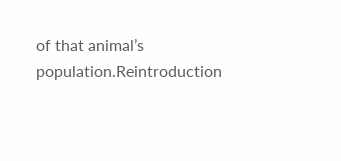of that animal’s population.Reintroduction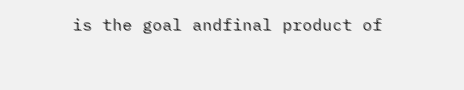is the goal andfinal product of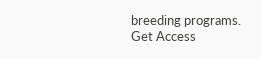breeding programs.
Get Access